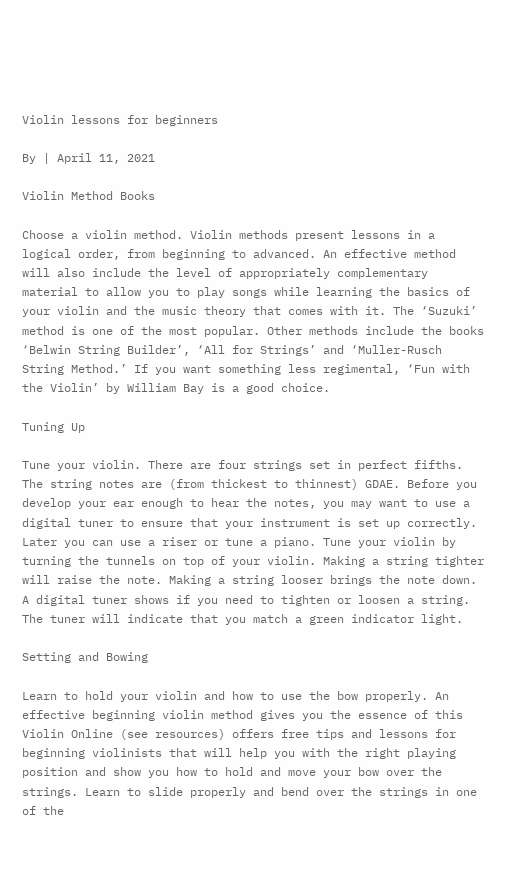Violin lessons for beginners

By | April 11, 2021

Violin Method Books

Choose a violin method. Violin methods present lessons in a logical order, from beginning to advanced. An effective method will also include the level of appropriately complementary material to allow you to play songs while learning the basics of your violin and the music theory that comes with it. The ‘Suzuki’ method is one of the most popular. Other methods include the books ‘Belwin String Builder’, ‘All for Strings’ and ‘Muller-Rusch String Method.’ If you want something less regimental, ‘Fun with the Violin’ by William Bay is a good choice.

Tuning Up

Tune your violin. There are four strings set in perfect fifths. The string notes are (from thickest to thinnest) GDAE. Before you develop your ear enough to hear the notes, you may want to use a digital tuner to ensure that your instrument is set up correctly. Later you can use a riser or tune a piano. Tune your violin by turning the tunnels on top of your violin. Making a string tighter will raise the note. Making a string looser brings the note down. A digital tuner shows if you need to tighten or loosen a string. The tuner will indicate that you match a green indicator light.

Setting and Bowing

Learn to hold your violin and how to use the bow properly. An effective beginning violin method gives you the essence of this Violin Online (see resources) offers free tips and lessons for beginning violinists that will help you with the right playing position and show you how to hold and move your bow over the strings. Learn to slide properly and bend over the strings in one of the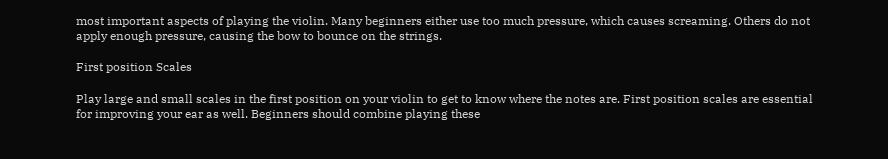most important aspects of playing the violin. Many beginners either use too much pressure, which causes screaming. Others do not apply enough pressure, causing the bow to bounce on the strings.

First position Scales

Play large and small scales in the first position on your violin to get to know where the notes are. First position scales are essential for improving your ear as well. Beginners should combine playing these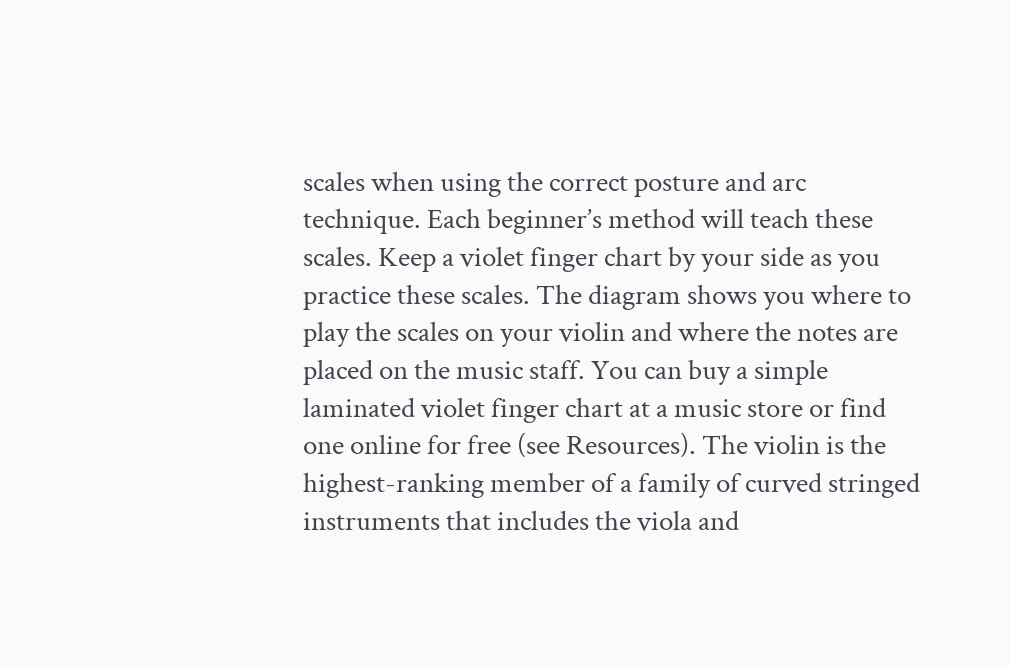scales when using the correct posture and arc technique. Each beginner’s method will teach these scales. Keep a violet finger chart by your side as you practice these scales. The diagram shows you where to play the scales on your violin and where the notes are placed on the music staff. You can buy a simple laminated violet finger chart at a music store or find one online for free (see Resources). The violin is the highest-ranking member of a family of curved stringed instruments that includes the viola and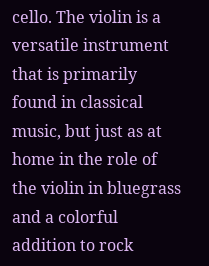cello. The violin is a versatile instrument that is primarily found in classical music, but just as at home in the role of the violin in bluegrass and a colorful addition to rock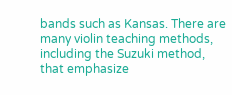bands such as Kansas. There are many violin teaching methods, including the Suzuki method, that emphasize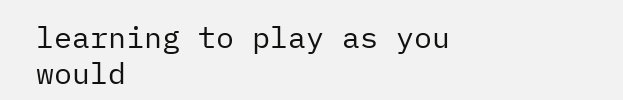learning to play as you would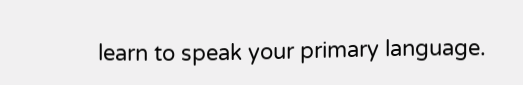learn to speak your primary language.